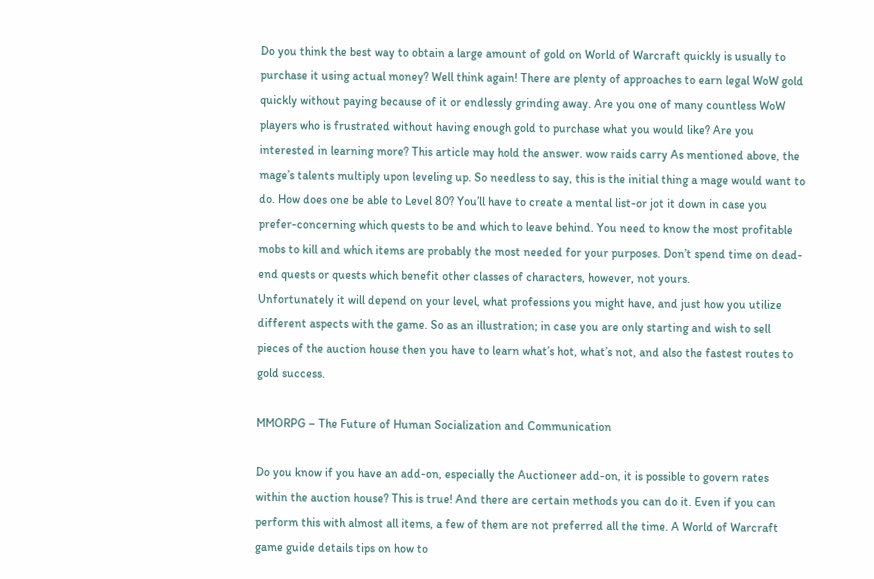Do you think the best way to obtain a large amount of gold on World of Warcraft quickly is usually to purchase it using actual money? Well think again! There are plenty of approaches to earn legal WoW gold quickly without paying because of it or endlessly grinding away. Are you one of many countless WoW players who is frustrated without having enough gold to purchase what you would like? Are you interested in learning more? This article may hold the answer. wow raids carry As mentioned above, the mage’s talents multiply upon leveling up. So needless to say, this is the initial thing a mage would want to do. How does one be able to Level 80? You’ll have to create a mental list-or jot it down in case you prefer-concerning which quests to be and which to leave behind. You need to know the most profitable mobs to kill and which items are probably the most needed for your purposes. Don’t spend time on dead-end quests or quests which benefit other classes of characters, however, not yours.
Unfortunately it will depend on your level, what professions you might have, and just how you utilize different aspects with the game. So as an illustration; in case you are only starting and wish to sell pieces of the auction house then you have to learn what’s hot, what’s not, and also the fastest routes to gold success.

MMORPG – The Future of Human Socialization and Communication

Do you know if you have an add-on, especially the Auctioneer add-on, it is possible to govern rates within the auction house? This is true! And there are certain methods you can do it. Even if you can perform this with almost all items, a few of them are not preferred all the time. A World of Warcraft game guide details tips on how to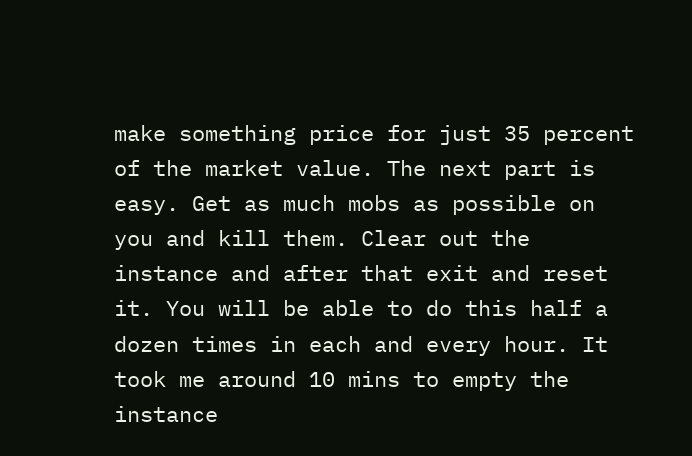make something price for just 35 percent of the market value. The next part is easy. Get as much mobs as possible on you and kill them. Clear out the instance and after that exit and reset it. You will be able to do this half a dozen times in each and every hour. It took me around 10 mins to empty the instance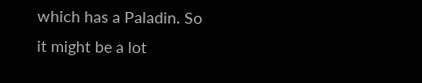which has a Paladin. So it might be a lot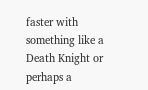faster with something like a Death Knight or perhaps a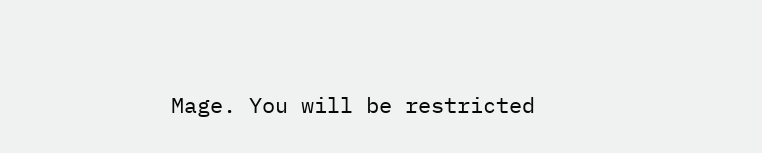Mage. You will be restricted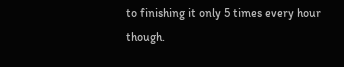to finishing it only 5 times every hour though.